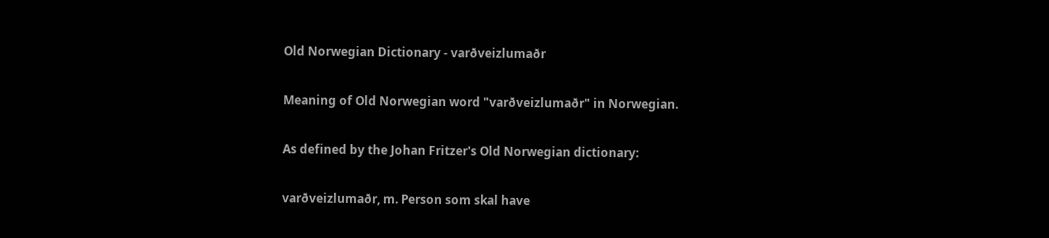Old Norwegian Dictionary - varðveizlumaðr

Meaning of Old Norwegian word "varðveizlumaðr" in Norwegian.

As defined by the Johan Fritzer's Old Norwegian dictionary:

varðveizlumaðr, m. Person som skal have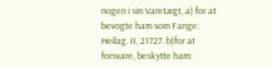nogen i sin Varetægt, a) for at bevogte ham som Fange: Heilag. II, 21727. b)for at forsvare, beskytte ham: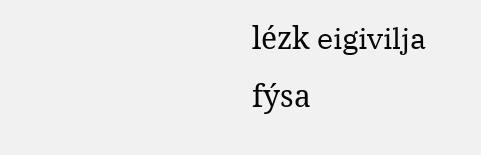lézk eigivilja fýsa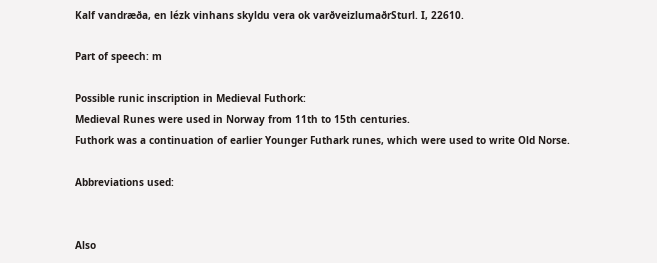Kalf vandræða, en lézk vinhans skyldu vera ok varðveizlumaðrSturl. I, 22610.

Part of speech: m

Possible runic inscription in Medieval Futhork:
Medieval Runes were used in Norway from 11th to 15th centuries.
Futhork was a continuation of earlier Younger Futhark runes, which were used to write Old Norse.

Abbreviations used:


Also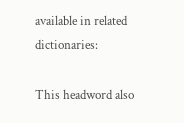available in related dictionaries:

This headword also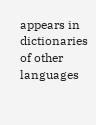appears in dictionaries of other languages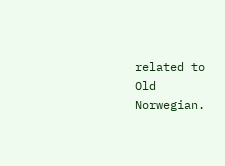related to Old Norwegian.